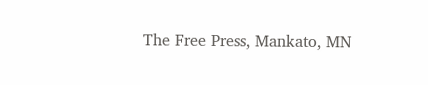The Free Press, Mankato, MN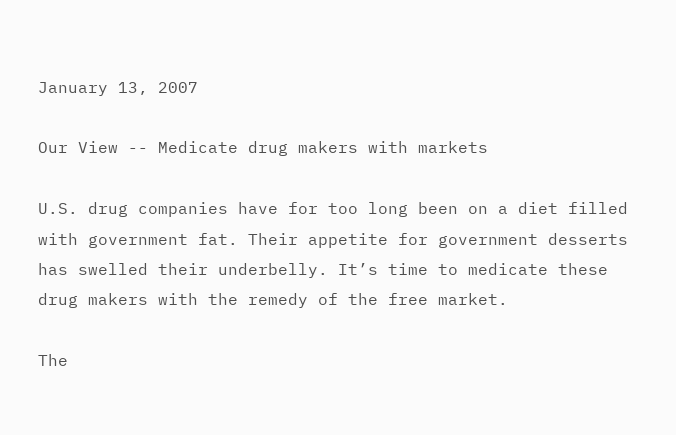January 13, 2007

Our View -- Medicate drug makers with markets

U.S. drug companies have for too long been on a diet filled with government fat. Their appetite for government desserts has swelled their underbelly. It’s time to medicate these drug makers with the remedy of the free market.

The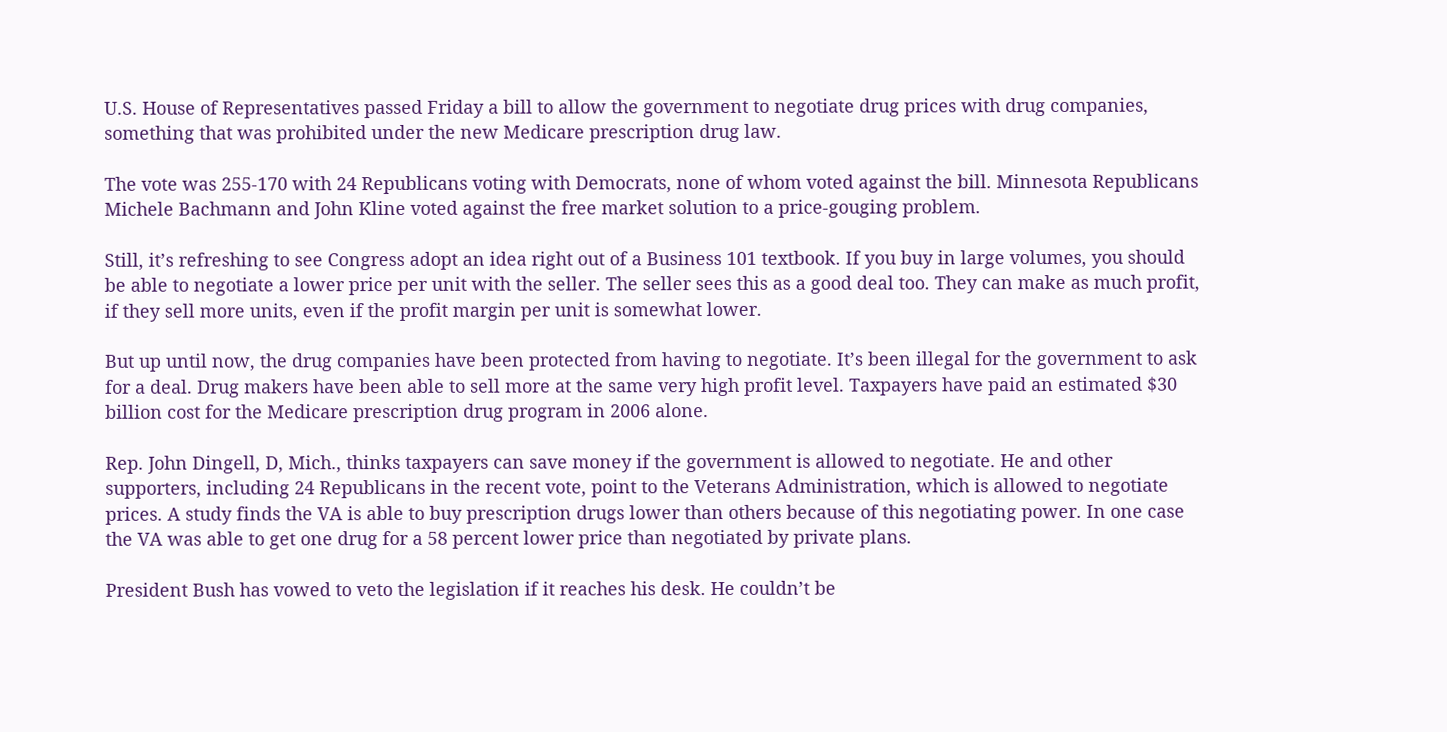U.S. House of Representatives passed Friday a bill to allow the government to negotiate drug prices with drug companies, something that was prohibited under the new Medicare prescription drug law.

The vote was 255-170 with 24 Republicans voting with Democrats, none of whom voted against the bill. Minnesota Republicans Michele Bachmann and John Kline voted against the free market solution to a price-gouging problem.

Still, it’s refreshing to see Congress adopt an idea right out of a Business 101 textbook. If you buy in large volumes, you should be able to negotiate a lower price per unit with the seller. The seller sees this as a good deal too. They can make as much profit, if they sell more units, even if the profit margin per unit is somewhat lower.

But up until now, the drug companies have been protected from having to negotiate. It’s been illegal for the government to ask for a deal. Drug makers have been able to sell more at the same very high profit level. Taxpayers have paid an estimated $30 billion cost for the Medicare prescription drug program in 2006 alone.

Rep. John Dingell, D, Mich., thinks taxpayers can save money if the government is allowed to negotiate. He and other supporters, including 24 Republicans in the recent vote, point to the Veterans Administration, which is allowed to negotiate prices. A study finds the VA is able to buy prescription drugs lower than others because of this negotiating power. In one case the VA was able to get one drug for a 58 percent lower price than negotiated by private plans.

President Bush has vowed to veto the legislation if it reaches his desk. He couldn’t be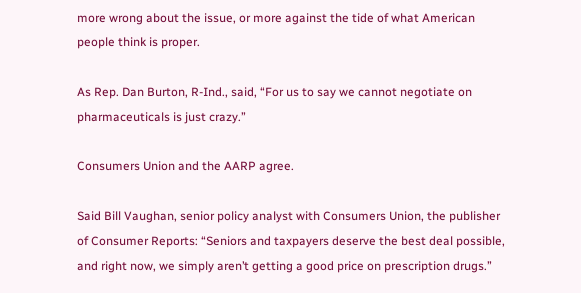more wrong about the issue, or more against the tide of what American people think is proper.

As Rep. Dan Burton, R-Ind., said, “For us to say we cannot negotiate on pharmaceuticals is just crazy.”

Consumers Union and the AARP agree.

Said Bill Vaughan, senior policy analyst with Consumers Union, the publisher of Consumer Reports: “Seniors and taxpayers deserve the best deal possible, and right now, we simply aren’t getting a good price on prescription drugs.”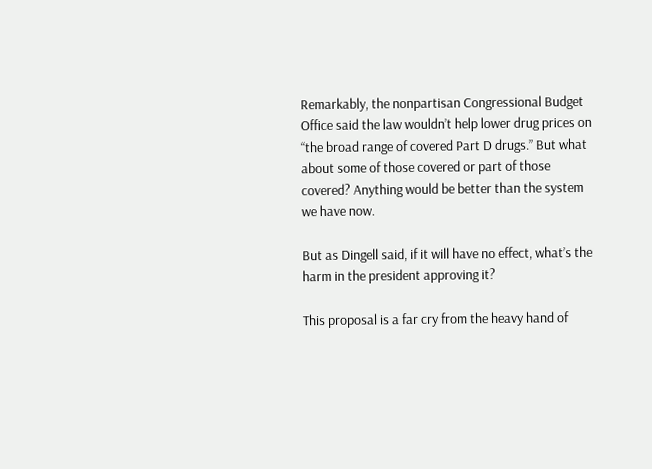Remarkably, the nonpartisan Congressional Budget Office said the law wouldn’t help lower drug prices on “the broad range of covered Part D drugs.” But what about some of those covered or part of those covered? Anything would be better than the system we have now.

But as Dingell said, if it will have no effect, what’s the harm in the president approving it?

This proposal is a far cry from the heavy hand of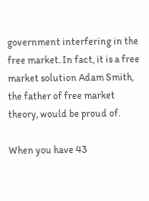government interfering in the free market. In fact, it is a free market solution Adam Smith, the father of free market theory, would be proud of.

When you have 43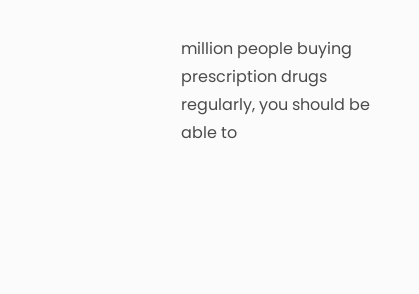million people buying prescription drugs regularly, you should be able to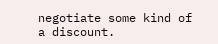negotiate some kind of a discount.